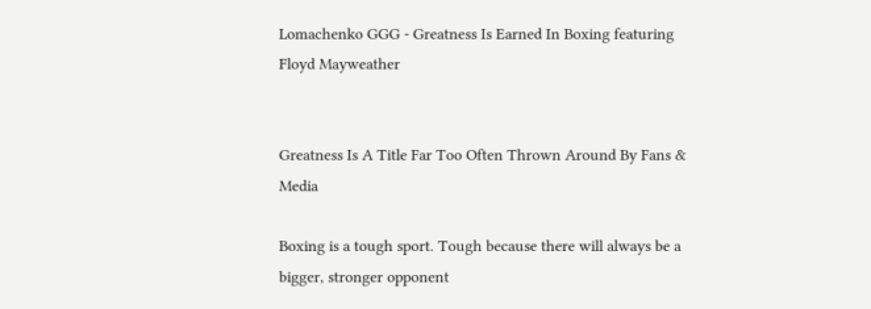Lomachenko GGG - Greatness Is Earned In Boxing featuring Floyd Mayweather


Greatness Is A Title Far Too Often Thrown Around By Fans & Media

Boxing is a tough sport. Tough because there will always be a bigger, stronger opponent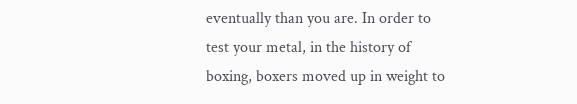eventually than you are. In order to test your metal, in the history of boxing, boxers moved up in weight to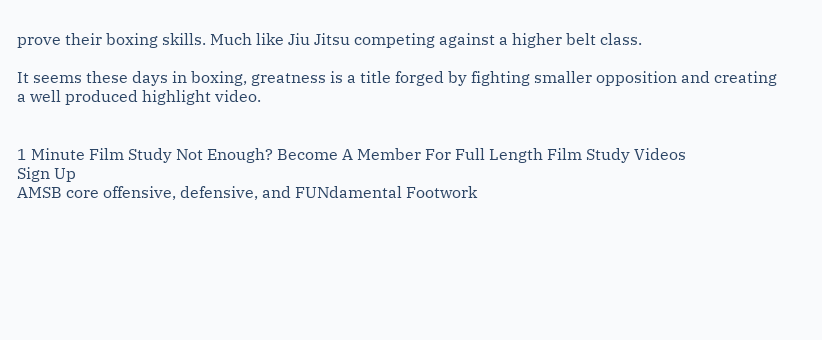prove their boxing skills. Much like Jiu Jitsu competing against a higher belt class.

It seems these days in boxing, greatness is a title forged by fighting smaller opposition and creating a well produced highlight video.


1 Minute Film Study Not Enough? Become A Member For Full Length Film Study Videos
Sign Up
AMSB core offensive, defensive, and FUNdamental Footwork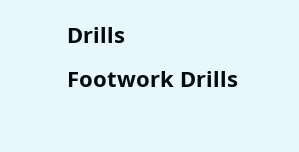Drills
Footwork Drills